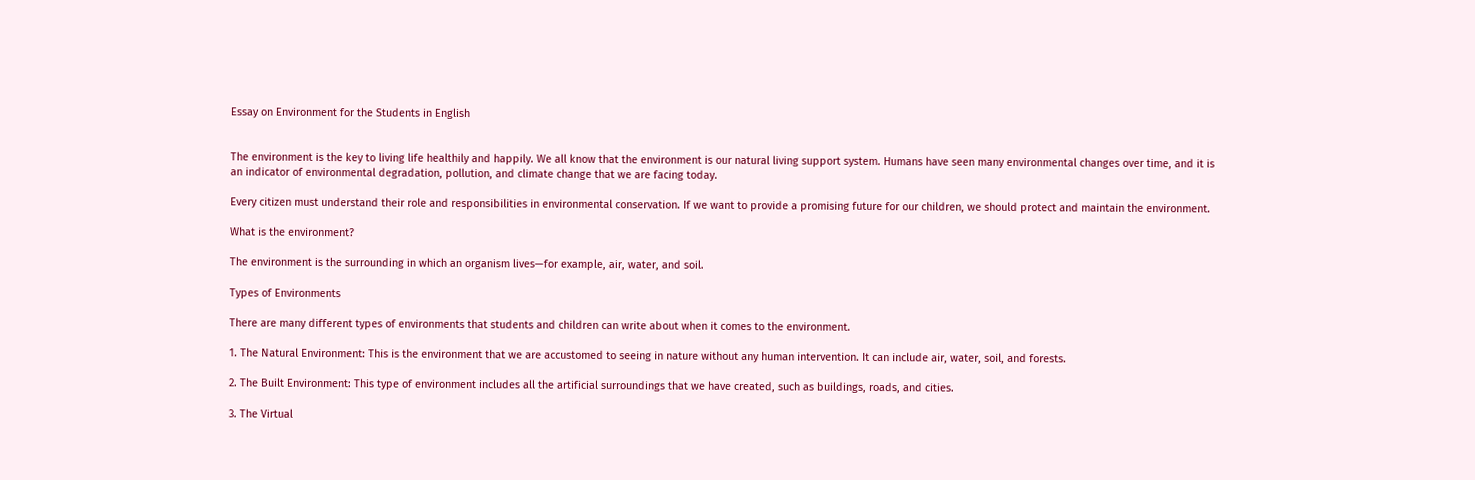Essay on Environment for the Students in English


The environment is the key to living life healthily and happily. We all know that the environment is our natural living support system. Humans have seen many environmental changes over time, and it is an indicator of environmental degradation, pollution, and climate change that we are facing today.

Every citizen must understand their role and responsibilities in environmental conservation. If we want to provide a promising future for our children, we should protect and maintain the environment.

What is the environment?

The environment is the surrounding in which an organism lives—for example, air, water, and soil.

Types of Environments

There are many different types of environments that students and children can write about when it comes to the environment.

1. The Natural Environment: This is the environment that we are accustomed to seeing in nature without any human intervention. It can include air, water, soil, and forests.

2. The Built Environment: This type of environment includes all the artificial surroundings that we have created, such as buildings, roads, and cities.

3. The Virtual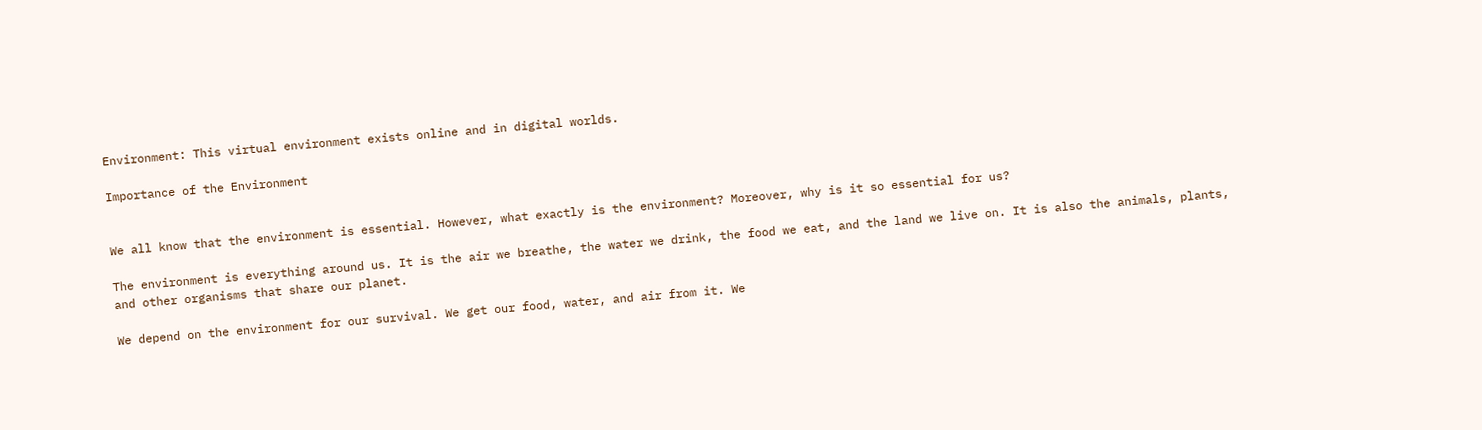Environment: This virtual environment exists online and in digital worlds.

Importance of the Environment


We all know that the environment is essential. However, what exactly is the environment? Moreover, why is it so essential for us?

The environment is everything around us. It is the air we breathe, the water we drink, the food we eat, and the land we live on. It is also the animals, plants, and other organisms that share our planet.

We depend on the environment for our survival. We get our food, water, and air from it. We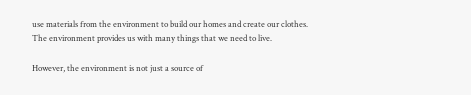use materials from the environment to build our homes and create our clothes. The environment provides us with many things that we need to live.

However, the environment is not just a source of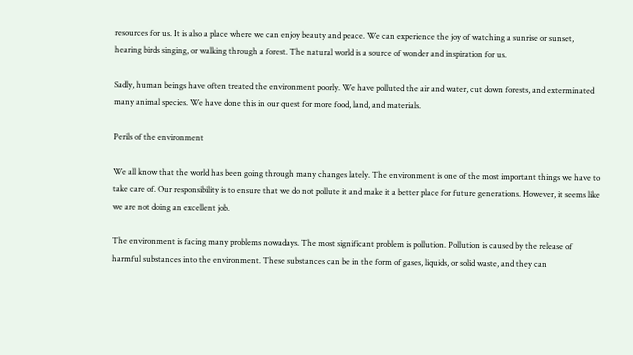resources for us. It is also a place where we can enjoy beauty and peace. We can experience the joy of watching a sunrise or sunset, hearing birds singing, or walking through a forest. The natural world is a source of wonder and inspiration for us.

Sadly, human beings have often treated the environment poorly. We have polluted the air and water, cut down forests, and exterminated many animal species. We have done this in our quest for more food, land, and materials.

Perils of the environment

We all know that the world has been going through many changes lately. The environment is one of the most important things we have to take care of. Our responsibility is to ensure that we do not pollute it and make it a better place for future generations. However, it seems like we are not doing an excellent job.

The environment is facing many problems nowadays. The most significant problem is pollution. Pollution is caused by the release of harmful substances into the environment. These substances can be in the form of gases, liquids, or solid waste, and they can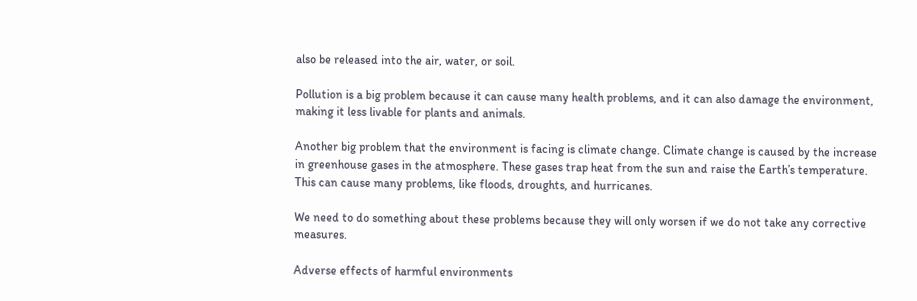also be released into the air, water, or soil.

Pollution is a big problem because it can cause many health problems, and it can also damage the environment, making it less livable for plants and animals.

Another big problem that the environment is facing is climate change. Climate change is caused by the increase in greenhouse gases in the atmosphere. These gases trap heat from the sun and raise the Earth’s temperature. This can cause many problems, like floods, droughts, and hurricanes.

We need to do something about these problems because they will only worsen if we do not take any corrective measures.

Adverse effects of harmful environments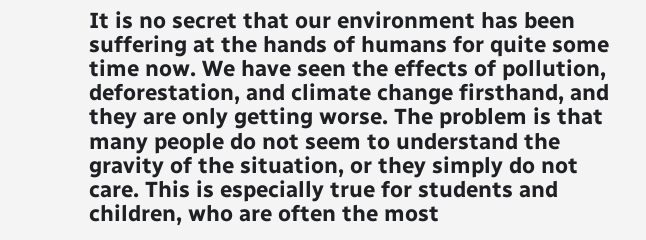It is no secret that our environment has been suffering at the hands of humans for quite some time now. We have seen the effects of pollution, deforestation, and climate change firsthand, and they are only getting worse. The problem is that many people do not seem to understand the gravity of the situation, or they simply do not care. This is especially true for students and children, who are often the most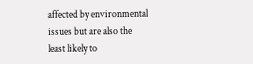affected by environmental issues but are also the least likely to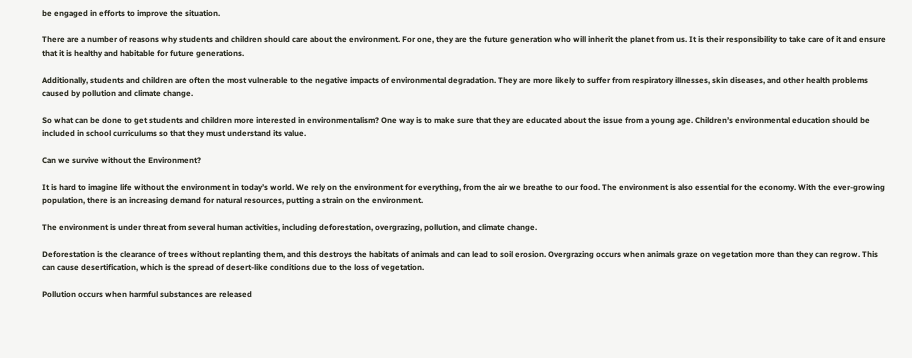be engaged in efforts to improve the situation.

There are a number of reasons why students and children should care about the environment. For one, they are the future generation who will inherit the planet from us. It is their responsibility to take care of it and ensure that it is healthy and habitable for future generations.

Additionally, students and children are often the most vulnerable to the negative impacts of environmental degradation. They are more likely to suffer from respiratory illnesses, skin diseases, and other health problems caused by pollution and climate change.

So what can be done to get students and children more interested in environmentalism? One way is to make sure that they are educated about the issue from a young age. Children’s environmental education should be included in school curriculums so that they must understand its value.

Can we survive without the Environment?

It is hard to imagine life without the environment in today’s world. We rely on the environment for everything, from the air we breathe to our food. The environment is also essential for the economy. With the ever-growing population, there is an increasing demand for natural resources, putting a strain on the environment.

The environment is under threat from several human activities, including deforestation, overgrazing, pollution, and climate change.

Deforestation is the clearance of trees without replanting them, and this destroys the habitats of animals and can lead to soil erosion. Overgrazing occurs when animals graze on vegetation more than they can regrow. This can cause desertification, which is the spread of desert-like conditions due to the loss of vegetation.

Pollution occurs when harmful substances are released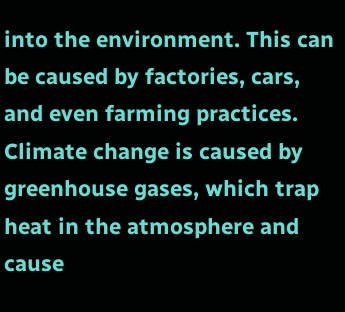into the environment. This can be caused by factories, cars, and even farming practices. Climate change is caused by greenhouse gases, which trap heat in the atmosphere and cause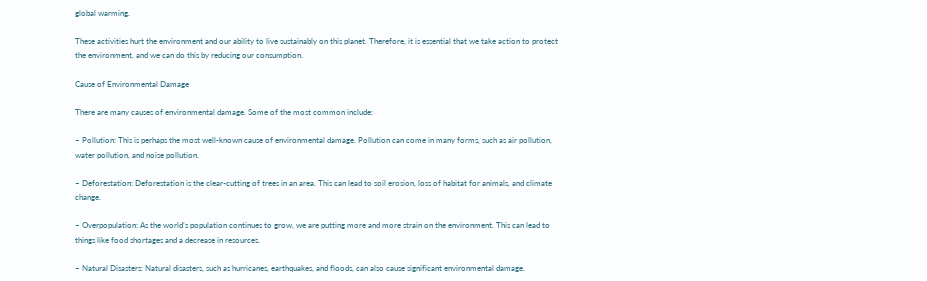global warming.

These activities hurt the environment and our ability to live sustainably on this planet. Therefore, it is essential that we take action to protect the environment, and we can do this by reducing our consumption.

Cause of Environmental Damage

There are many causes of environmental damage. Some of the most common include:

– Pollution: This is perhaps the most well-known cause of environmental damage. Pollution can come in many forms, such as air pollution, water pollution, and noise pollution.

– Deforestation: Deforestation is the clear-cutting of trees in an area. This can lead to soil erosion, loss of habitat for animals, and climate change.

– Overpopulation: As the world’s population continues to grow, we are putting more and more strain on the environment. This can lead to things like food shortages and a decrease in resources.

– Natural Disasters: Natural disasters, such as hurricanes, earthquakes, and floods, can also cause significant environmental damage.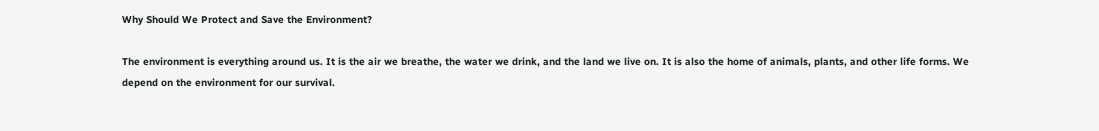Why Should We Protect and Save the Environment?

The environment is everything around us. It is the air we breathe, the water we drink, and the land we live on. It is also the home of animals, plants, and other life forms. We depend on the environment for our survival.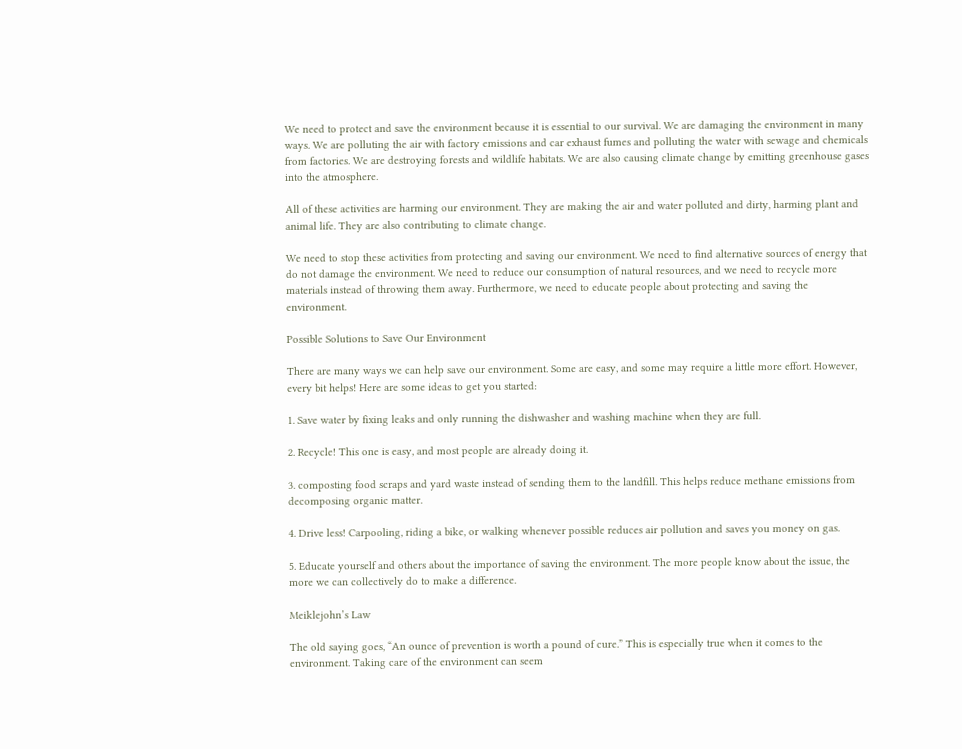We need to protect and save the environment because it is essential to our survival. We are damaging the environment in many ways. We are polluting the air with factory emissions and car exhaust fumes and polluting the water with sewage and chemicals from factories. We are destroying forests and wildlife habitats. We are also causing climate change by emitting greenhouse gases into the atmosphere.

All of these activities are harming our environment. They are making the air and water polluted and dirty, harming plant and animal life. They are also contributing to climate change.

We need to stop these activities from protecting and saving our environment. We need to find alternative sources of energy that do not damage the environment. We need to reduce our consumption of natural resources, and we need to recycle more materials instead of throwing them away. Furthermore, we need to educate people about protecting and saving the environment.

Possible Solutions to Save Our Environment

There are many ways we can help save our environment. Some are easy, and some may require a little more effort. However, every bit helps! Here are some ideas to get you started:

1. Save water by fixing leaks and only running the dishwasher and washing machine when they are full.

2. Recycle! This one is easy, and most people are already doing it.

3. composting food scraps and yard waste instead of sending them to the landfill. This helps reduce methane emissions from decomposing organic matter.

4. Drive less! Carpooling, riding a bike, or walking whenever possible reduces air pollution and saves you money on gas.

5. Educate yourself and others about the importance of saving the environment. The more people know about the issue, the more we can collectively do to make a difference.

Meiklejohn’s Law

The old saying goes, “An ounce of prevention is worth a pound of cure.” This is especially true when it comes to the environment. Taking care of the environment can seem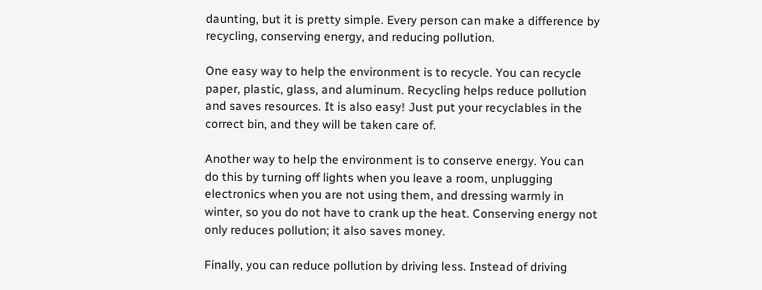daunting, but it is pretty simple. Every person can make a difference by recycling, conserving energy, and reducing pollution.

One easy way to help the environment is to recycle. You can recycle paper, plastic, glass, and aluminum. Recycling helps reduce pollution and saves resources. It is also easy! Just put your recyclables in the correct bin, and they will be taken care of.

Another way to help the environment is to conserve energy. You can do this by turning off lights when you leave a room, unplugging electronics when you are not using them, and dressing warmly in winter, so you do not have to crank up the heat. Conserving energy not only reduces pollution; it also saves money.

Finally, you can reduce pollution by driving less. Instead of driving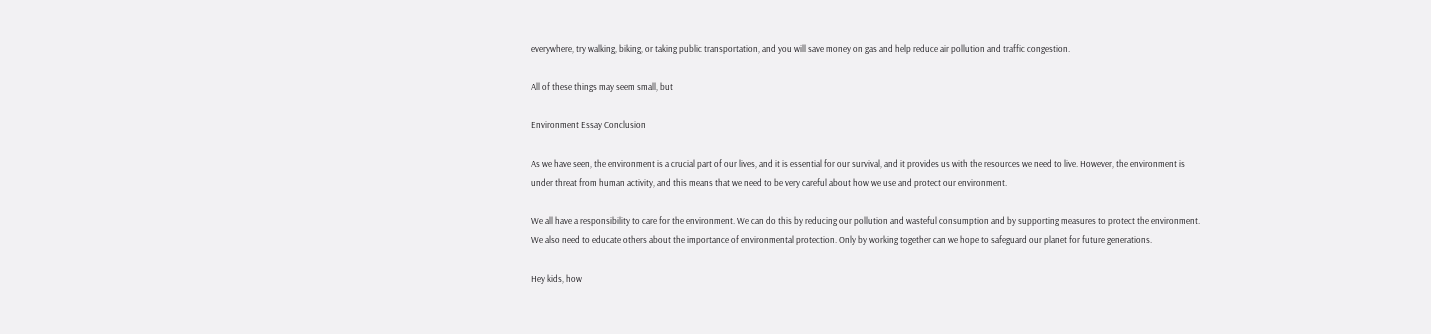everywhere, try walking, biking, or taking public transportation, and you will save money on gas and help reduce air pollution and traffic congestion.

All of these things may seem small, but

Environment Essay Conclusion

As we have seen, the environment is a crucial part of our lives, and it is essential for our survival, and it provides us with the resources we need to live. However, the environment is under threat from human activity, and this means that we need to be very careful about how we use and protect our environment.

We all have a responsibility to care for the environment. We can do this by reducing our pollution and wasteful consumption and by supporting measures to protect the environment. We also need to educate others about the importance of environmental protection. Only by working together can we hope to safeguard our planet for future generations.

Hey kids, how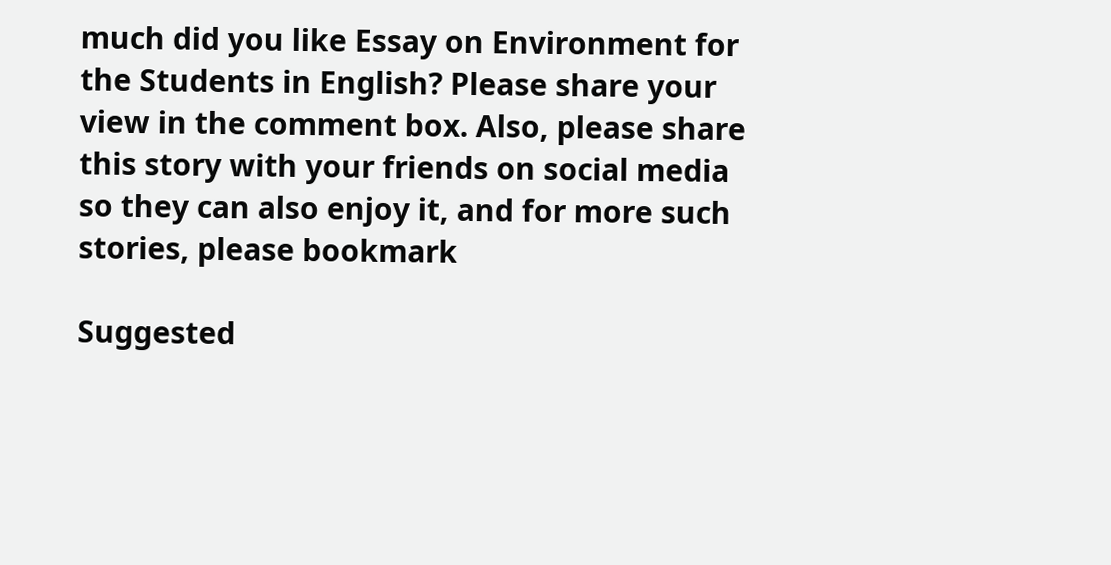much did you like Essay on Environment for the Students in English? Please share your view in the comment box. Also, please share this story with your friends on social media so they can also enjoy it, and for more such stories, please bookmark

Suggested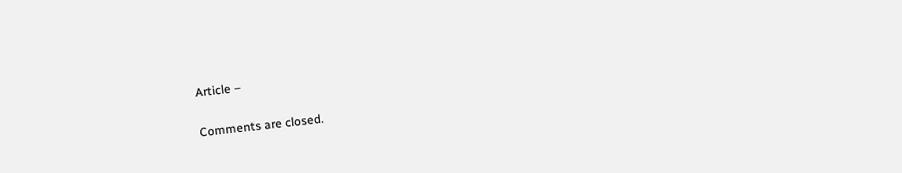Article –

Comments are closed.